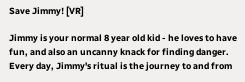Save Jimmy! [VR]

Jimmy is your normal 8 year old kid - he loves to have fun, and also an uncanny knack for finding danger. Every day, Jimmy's ritual is the journey to and from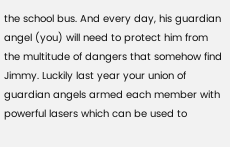the school bus. And every day, his guardian angel (you) will need to protect him from the multitude of dangers that somehow find Jimmy. Luckily last year your union of guardian angels armed each member with powerful lasers which can be used to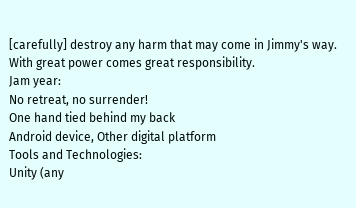[carefully] destroy any harm that may come in Jimmy's way. With great power comes great responsibility.
Jam year:
No retreat, no surrender!
One hand tied behind my back
Android device, Other digital platform
Tools and Technologies:
Unity (any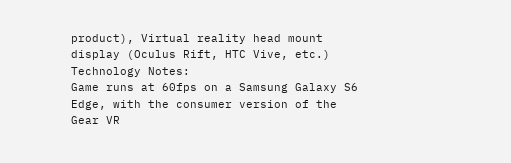product), Virtual reality head mount display (Oculus Rift, HTC Vive, etc.)
Technology Notes:
Game runs at 60fps on a Samsung Galaxy S6 Edge, with the consumer version of the Gear VR